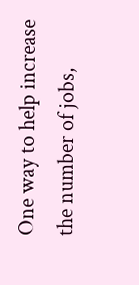One way to help increase the number of jobs,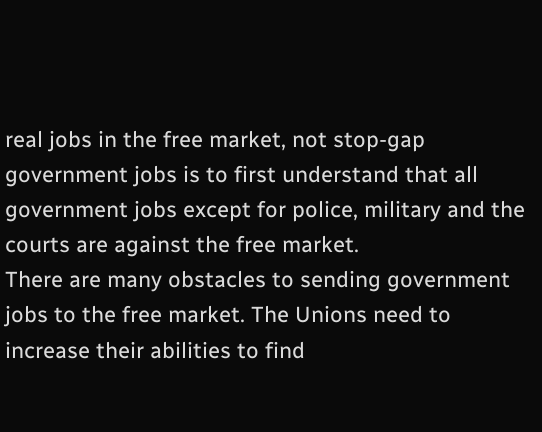real jobs in the free market, not stop-gap government jobs is to first understand that all government jobs except for police, military and the courts are against the free market.
There are many obstacles to sending government jobs to the free market. The Unions need to increase their abilities to find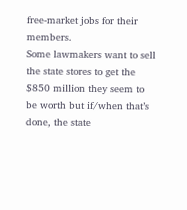free-market jobs for their members.
Some lawmakers want to sell the state stores to get the $850 million they seem to be worth but if/when that’s done, the state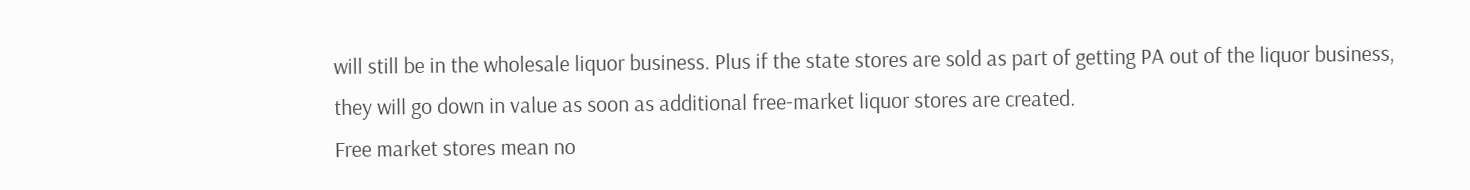will still be in the wholesale liquor business. Plus if the state stores are sold as part of getting PA out of the liquor business, they will go down in value as soon as additional free-market liquor stores are created.
Free market stores mean no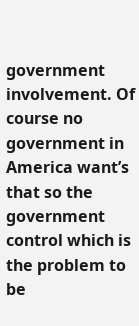government involvement. Of course no government in America want’s that so the government control which is the problem to be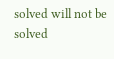solved will not be solved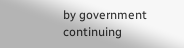by government continuing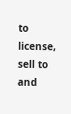to license, sell to and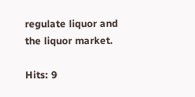regulate liquor and the liquor market.

Hits: 9